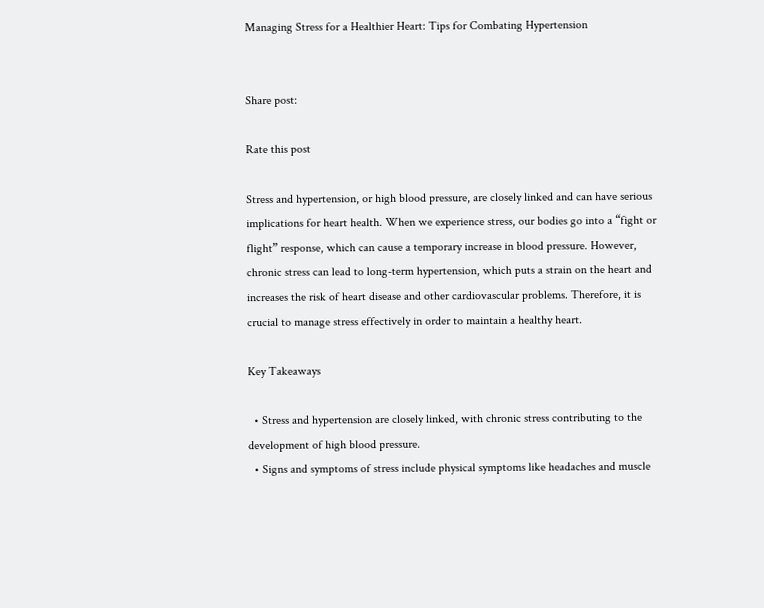Managing Stress for a Healthier Heart: Tips for Combating Hypertension


Share post:

Rate this post

Stress and hypertension, or high blood pressure, are closely linked and can have serious implications for heart health. When we experience stress, our bodies go into a “fight or flight” response, which can cause a temporary increase in blood pressure. However, chronic stress can lead to long-term hypertension, which puts a strain on the heart and increases the risk of heart disease and other cardiovascular problems. Therefore, it is crucial to manage stress effectively in order to maintain a healthy heart.

Key Takeaways

  • Stress and hypertension are closely linked, with chronic stress contributing to the development of high blood pressure.
  • Signs and symptoms of stress include physical symptoms like headaches and muscle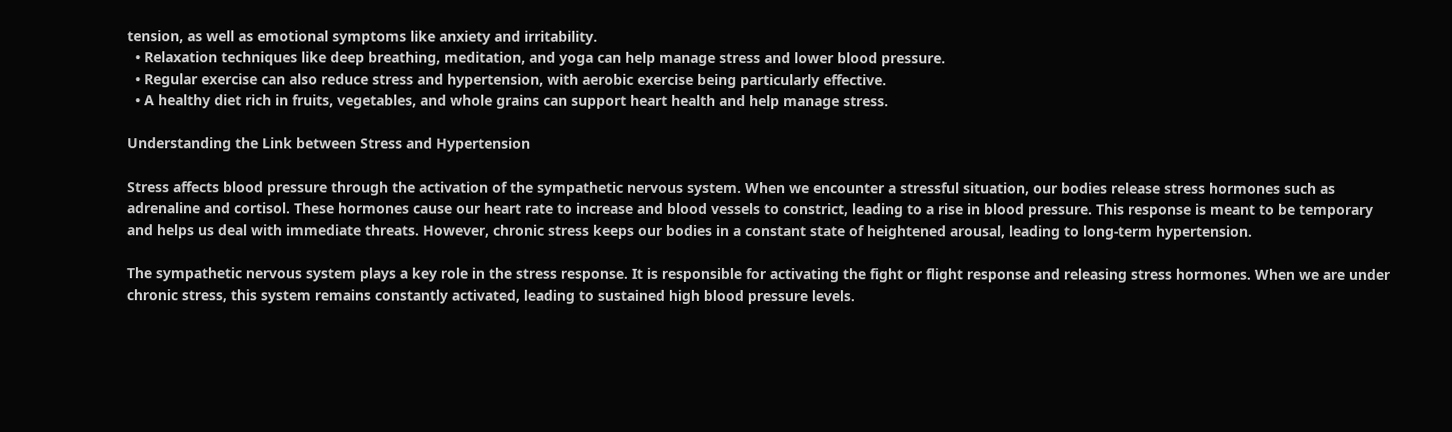tension, as well as emotional symptoms like anxiety and irritability.
  • Relaxation techniques like deep breathing, meditation, and yoga can help manage stress and lower blood pressure.
  • Regular exercise can also reduce stress and hypertension, with aerobic exercise being particularly effective.
  • A healthy diet rich in fruits, vegetables, and whole grains can support heart health and help manage stress.

Understanding the Link between Stress and Hypertension

Stress affects blood pressure through the activation of the sympathetic nervous system. When we encounter a stressful situation, our bodies release stress hormones such as adrenaline and cortisol. These hormones cause our heart rate to increase and blood vessels to constrict, leading to a rise in blood pressure. This response is meant to be temporary and helps us deal with immediate threats. However, chronic stress keeps our bodies in a constant state of heightened arousal, leading to long-term hypertension.

The sympathetic nervous system plays a key role in the stress response. It is responsible for activating the fight or flight response and releasing stress hormones. When we are under chronic stress, this system remains constantly activated, leading to sustained high blood pressure levels.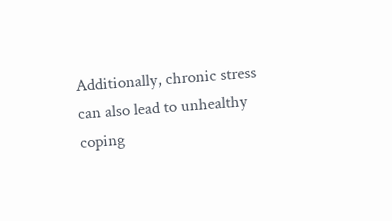Additionally, chronic stress can also lead to unhealthy coping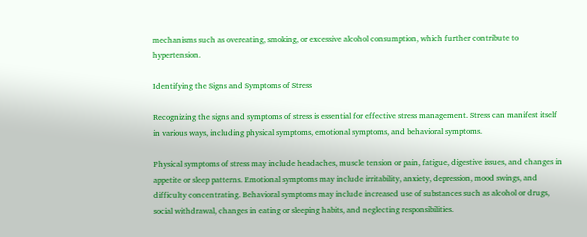mechanisms such as overeating, smoking, or excessive alcohol consumption, which further contribute to hypertension.

Identifying the Signs and Symptoms of Stress

Recognizing the signs and symptoms of stress is essential for effective stress management. Stress can manifest itself in various ways, including physical symptoms, emotional symptoms, and behavioral symptoms.

Physical symptoms of stress may include headaches, muscle tension or pain, fatigue, digestive issues, and changes in appetite or sleep patterns. Emotional symptoms may include irritability, anxiety, depression, mood swings, and difficulty concentrating. Behavioral symptoms may include increased use of substances such as alcohol or drugs, social withdrawal, changes in eating or sleeping habits, and neglecting responsibilities.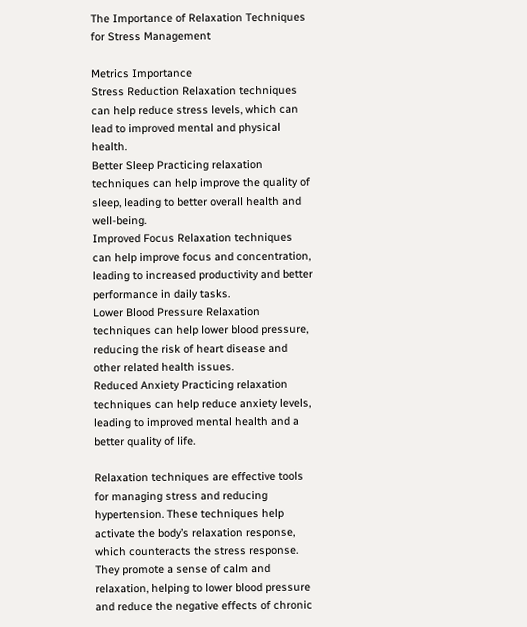The Importance of Relaxation Techniques for Stress Management

Metrics Importance
Stress Reduction Relaxation techniques can help reduce stress levels, which can lead to improved mental and physical health.
Better Sleep Practicing relaxation techniques can help improve the quality of sleep, leading to better overall health and well-being.
Improved Focus Relaxation techniques can help improve focus and concentration, leading to increased productivity and better performance in daily tasks.
Lower Blood Pressure Relaxation techniques can help lower blood pressure, reducing the risk of heart disease and other related health issues.
Reduced Anxiety Practicing relaxation techniques can help reduce anxiety levels, leading to improved mental health and a better quality of life.

Relaxation techniques are effective tools for managing stress and reducing hypertension. These techniques help activate the body’s relaxation response, which counteracts the stress response. They promote a sense of calm and relaxation, helping to lower blood pressure and reduce the negative effects of chronic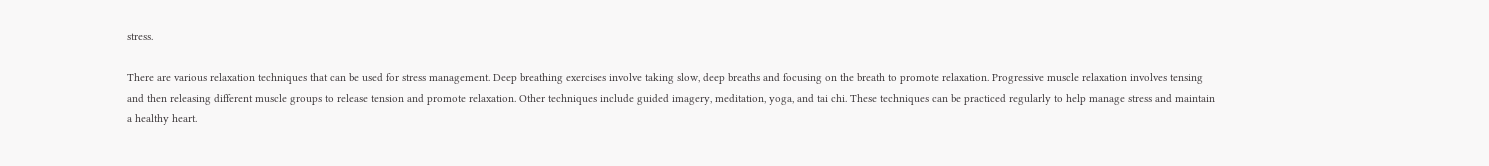stress.

There are various relaxation techniques that can be used for stress management. Deep breathing exercises involve taking slow, deep breaths and focusing on the breath to promote relaxation. Progressive muscle relaxation involves tensing and then releasing different muscle groups to release tension and promote relaxation. Other techniques include guided imagery, meditation, yoga, and tai chi. These techniques can be practiced regularly to help manage stress and maintain a healthy heart.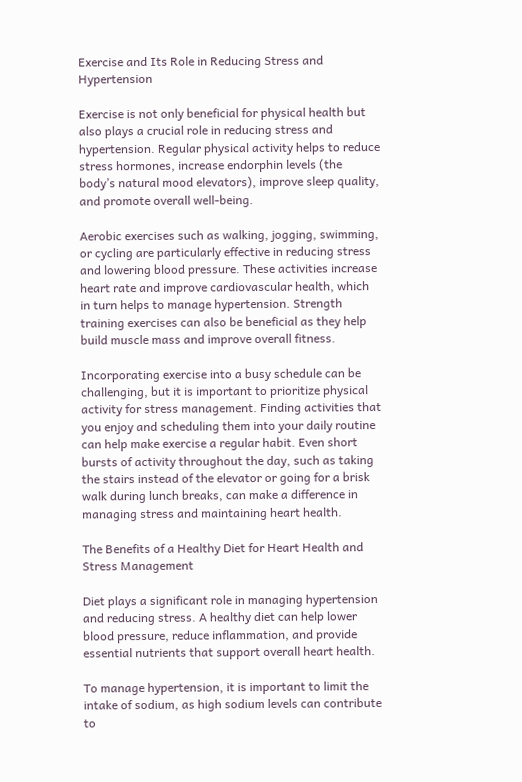Exercise and Its Role in Reducing Stress and Hypertension

Exercise is not only beneficial for physical health but also plays a crucial role in reducing stress and hypertension. Regular physical activity helps to reduce stress hormones, increase endorphin levels (the body’s natural mood elevators), improve sleep quality, and promote overall well-being.

Aerobic exercises such as walking, jogging, swimming, or cycling are particularly effective in reducing stress and lowering blood pressure. These activities increase heart rate and improve cardiovascular health, which in turn helps to manage hypertension. Strength training exercises can also be beneficial as they help build muscle mass and improve overall fitness.

Incorporating exercise into a busy schedule can be challenging, but it is important to prioritize physical activity for stress management. Finding activities that you enjoy and scheduling them into your daily routine can help make exercise a regular habit. Even short bursts of activity throughout the day, such as taking the stairs instead of the elevator or going for a brisk walk during lunch breaks, can make a difference in managing stress and maintaining heart health.

The Benefits of a Healthy Diet for Heart Health and Stress Management

Diet plays a significant role in managing hypertension and reducing stress. A healthy diet can help lower blood pressure, reduce inflammation, and provide essential nutrients that support overall heart health.

To manage hypertension, it is important to limit the intake of sodium, as high sodium levels can contribute to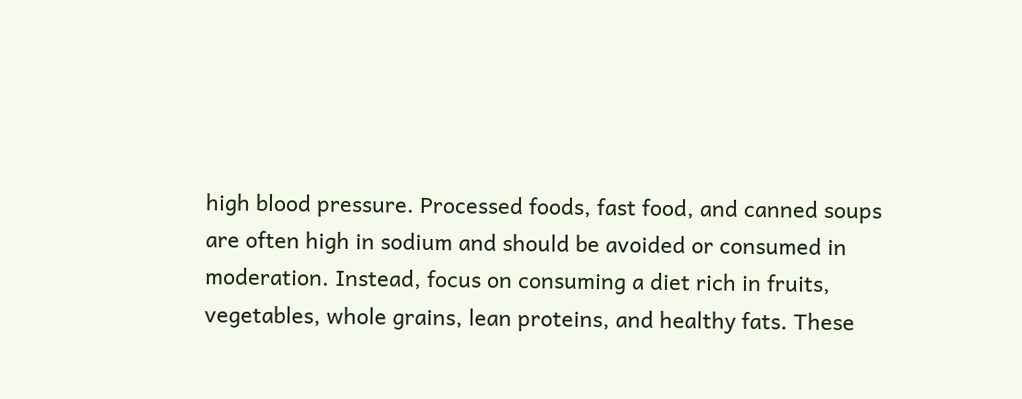high blood pressure. Processed foods, fast food, and canned soups are often high in sodium and should be avoided or consumed in moderation. Instead, focus on consuming a diet rich in fruits, vegetables, whole grains, lean proteins, and healthy fats. These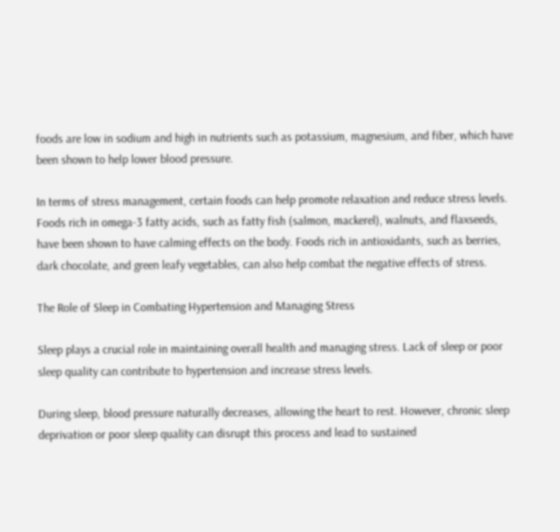foods are low in sodium and high in nutrients such as potassium, magnesium, and fiber, which have been shown to help lower blood pressure.

In terms of stress management, certain foods can help promote relaxation and reduce stress levels. Foods rich in omega-3 fatty acids, such as fatty fish (salmon, mackerel), walnuts, and flaxseeds, have been shown to have calming effects on the body. Foods rich in antioxidants, such as berries, dark chocolate, and green leafy vegetables, can also help combat the negative effects of stress.

The Role of Sleep in Combating Hypertension and Managing Stress

Sleep plays a crucial role in maintaining overall health and managing stress. Lack of sleep or poor sleep quality can contribute to hypertension and increase stress levels.

During sleep, blood pressure naturally decreases, allowing the heart to rest. However, chronic sleep deprivation or poor sleep quality can disrupt this process and lead to sustained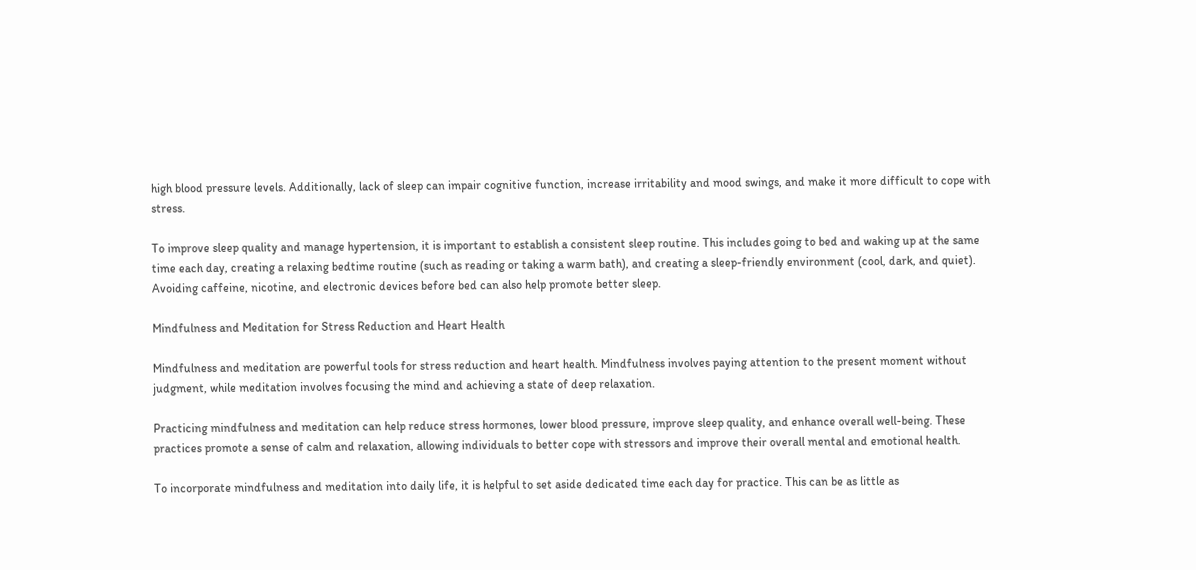high blood pressure levels. Additionally, lack of sleep can impair cognitive function, increase irritability and mood swings, and make it more difficult to cope with stress.

To improve sleep quality and manage hypertension, it is important to establish a consistent sleep routine. This includes going to bed and waking up at the same time each day, creating a relaxing bedtime routine (such as reading or taking a warm bath), and creating a sleep-friendly environment (cool, dark, and quiet). Avoiding caffeine, nicotine, and electronic devices before bed can also help promote better sleep.

Mindfulness and Meditation for Stress Reduction and Heart Health

Mindfulness and meditation are powerful tools for stress reduction and heart health. Mindfulness involves paying attention to the present moment without judgment, while meditation involves focusing the mind and achieving a state of deep relaxation.

Practicing mindfulness and meditation can help reduce stress hormones, lower blood pressure, improve sleep quality, and enhance overall well-being. These practices promote a sense of calm and relaxation, allowing individuals to better cope with stressors and improve their overall mental and emotional health.

To incorporate mindfulness and meditation into daily life, it is helpful to set aside dedicated time each day for practice. This can be as little as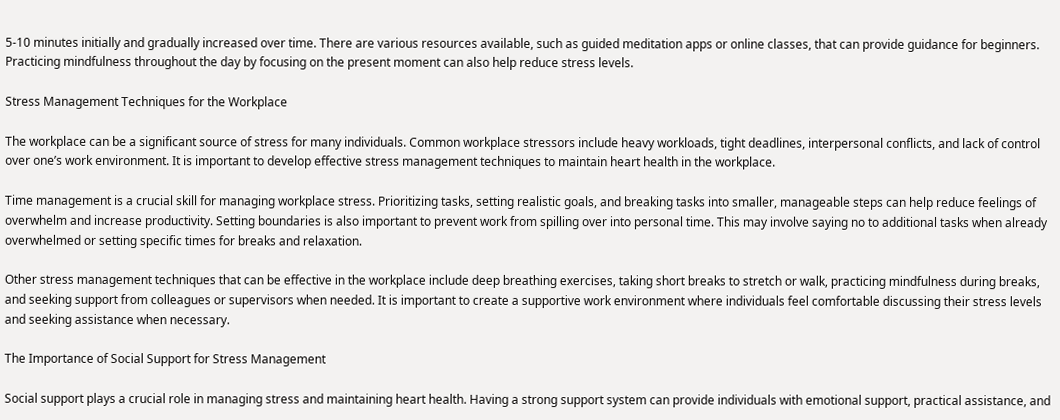5-10 minutes initially and gradually increased over time. There are various resources available, such as guided meditation apps or online classes, that can provide guidance for beginners. Practicing mindfulness throughout the day by focusing on the present moment can also help reduce stress levels.

Stress Management Techniques for the Workplace

The workplace can be a significant source of stress for many individuals. Common workplace stressors include heavy workloads, tight deadlines, interpersonal conflicts, and lack of control over one’s work environment. It is important to develop effective stress management techniques to maintain heart health in the workplace.

Time management is a crucial skill for managing workplace stress. Prioritizing tasks, setting realistic goals, and breaking tasks into smaller, manageable steps can help reduce feelings of overwhelm and increase productivity. Setting boundaries is also important to prevent work from spilling over into personal time. This may involve saying no to additional tasks when already overwhelmed or setting specific times for breaks and relaxation.

Other stress management techniques that can be effective in the workplace include deep breathing exercises, taking short breaks to stretch or walk, practicing mindfulness during breaks, and seeking support from colleagues or supervisors when needed. It is important to create a supportive work environment where individuals feel comfortable discussing their stress levels and seeking assistance when necessary.

The Importance of Social Support for Stress Management

Social support plays a crucial role in managing stress and maintaining heart health. Having a strong support system can provide individuals with emotional support, practical assistance, and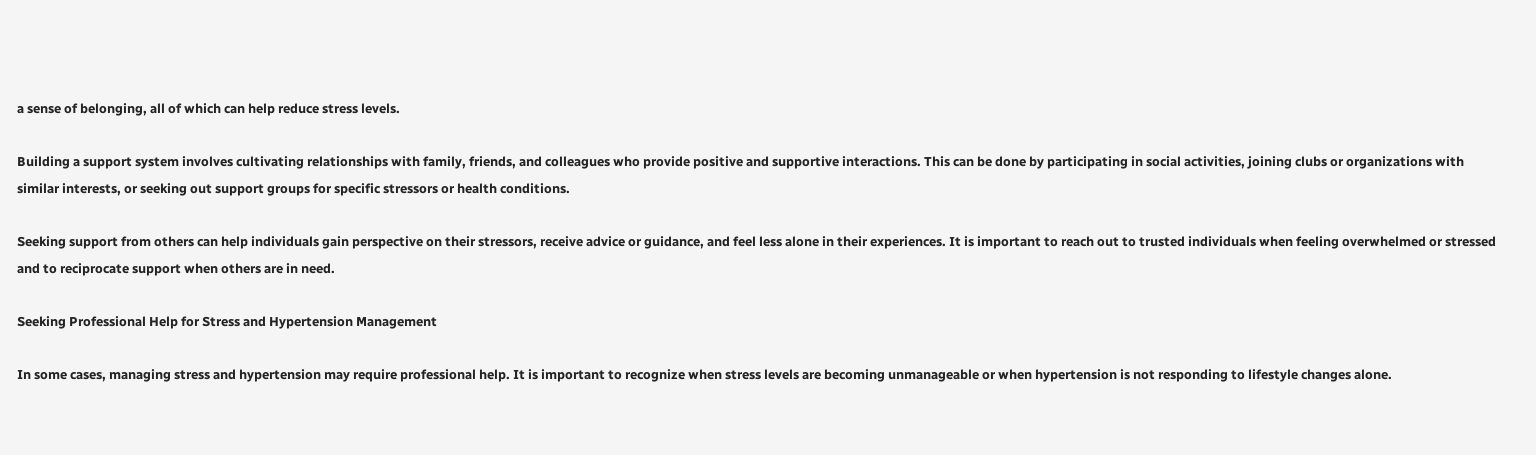a sense of belonging, all of which can help reduce stress levels.

Building a support system involves cultivating relationships with family, friends, and colleagues who provide positive and supportive interactions. This can be done by participating in social activities, joining clubs or organizations with similar interests, or seeking out support groups for specific stressors or health conditions.

Seeking support from others can help individuals gain perspective on their stressors, receive advice or guidance, and feel less alone in their experiences. It is important to reach out to trusted individuals when feeling overwhelmed or stressed and to reciprocate support when others are in need.

Seeking Professional Help for Stress and Hypertension Management

In some cases, managing stress and hypertension may require professional help. It is important to recognize when stress levels are becoming unmanageable or when hypertension is not responding to lifestyle changes alone.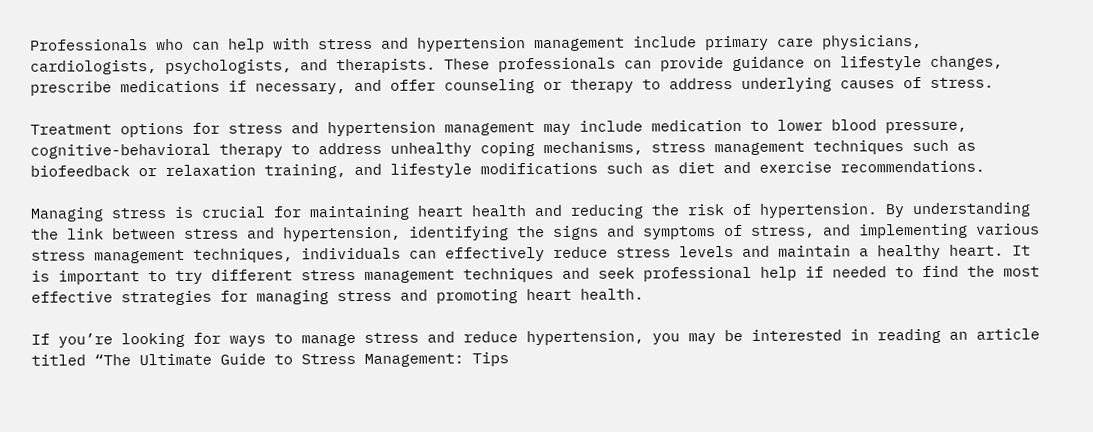Professionals who can help with stress and hypertension management include primary care physicians, cardiologists, psychologists, and therapists. These professionals can provide guidance on lifestyle changes, prescribe medications if necessary, and offer counseling or therapy to address underlying causes of stress.

Treatment options for stress and hypertension management may include medication to lower blood pressure, cognitive-behavioral therapy to address unhealthy coping mechanisms, stress management techniques such as biofeedback or relaxation training, and lifestyle modifications such as diet and exercise recommendations.

Managing stress is crucial for maintaining heart health and reducing the risk of hypertension. By understanding the link between stress and hypertension, identifying the signs and symptoms of stress, and implementing various stress management techniques, individuals can effectively reduce stress levels and maintain a healthy heart. It is important to try different stress management techniques and seek professional help if needed to find the most effective strategies for managing stress and promoting heart health.

If you’re looking for ways to manage stress and reduce hypertension, you may be interested in reading an article titled “The Ultimate Guide to Stress Management: Tips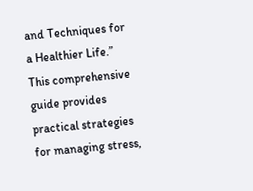and Techniques for a Healthier Life.” This comprehensive guide provides practical strategies for managing stress,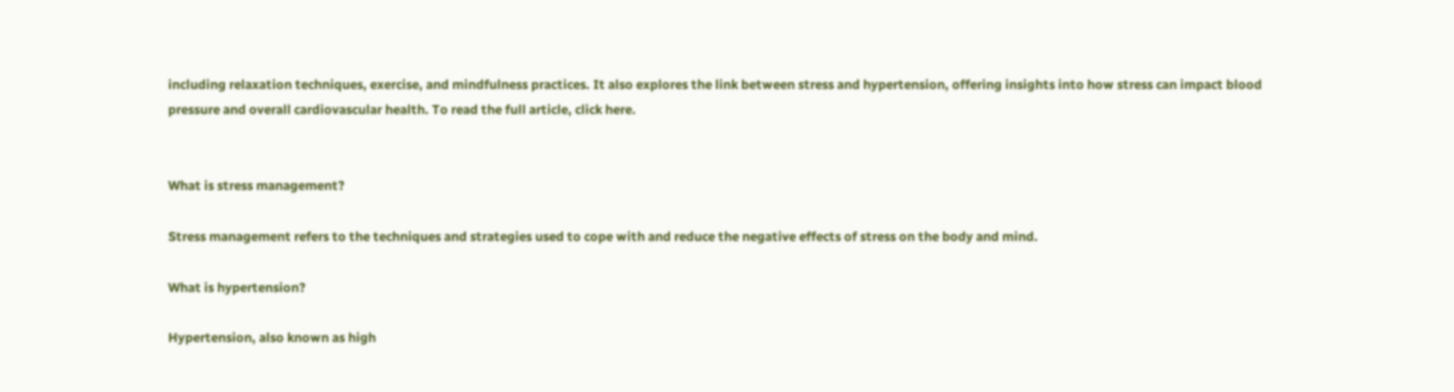including relaxation techniques, exercise, and mindfulness practices. It also explores the link between stress and hypertension, offering insights into how stress can impact blood pressure and overall cardiovascular health. To read the full article, click here.


What is stress management?

Stress management refers to the techniques and strategies used to cope with and reduce the negative effects of stress on the body and mind.

What is hypertension?

Hypertension, also known as high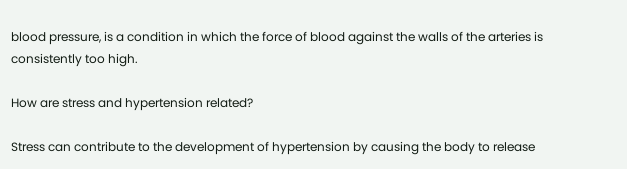blood pressure, is a condition in which the force of blood against the walls of the arteries is consistently too high.

How are stress and hypertension related?

Stress can contribute to the development of hypertension by causing the body to release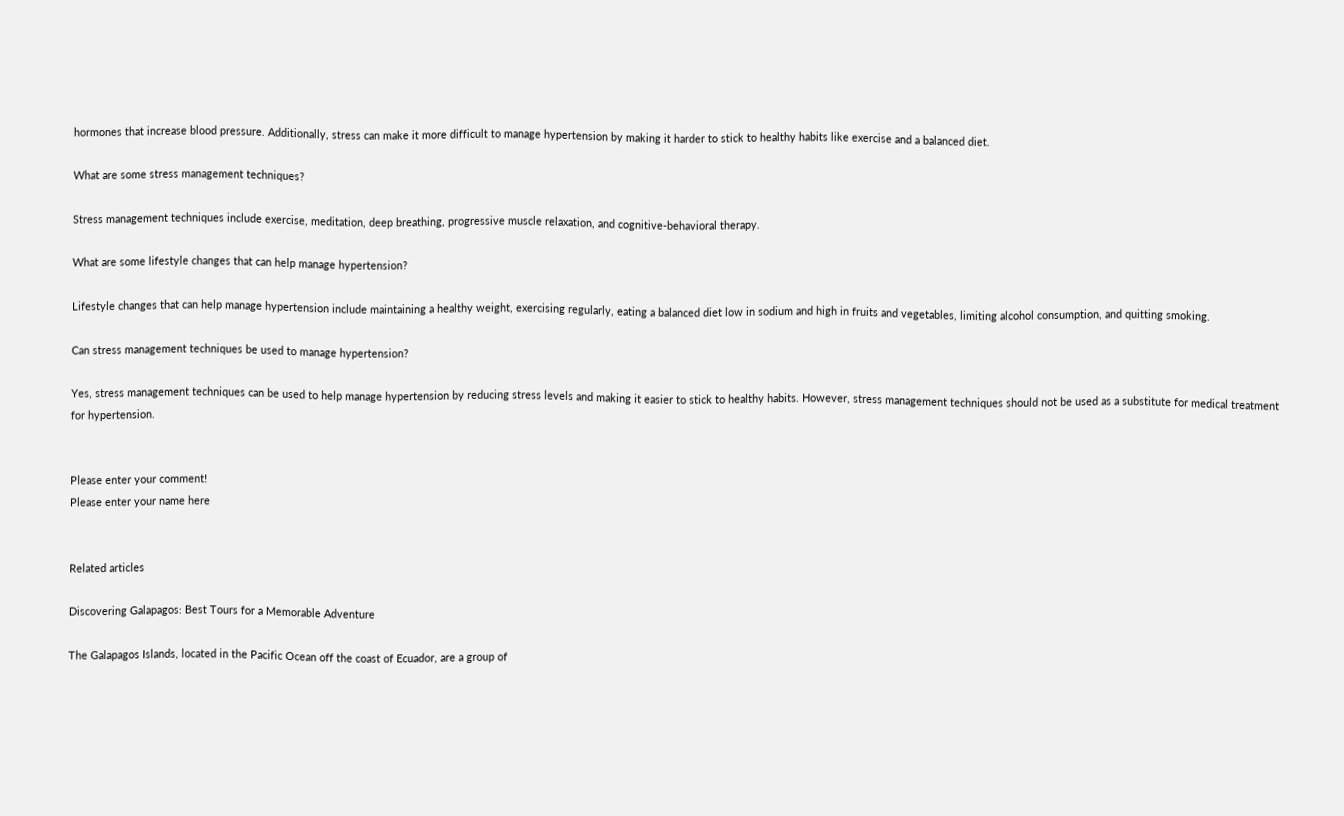hormones that increase blood pressure. Additionally, stress can make it more difficult to manage hypertension by making it harder to stick to healthy habits like exercise and a balanced diet.

What are some stress management techniques?

Stress management techniques include exercise, meditation, deep breathing, progressive muscle relaxation, and cognitive-behavioral therapy.

What are some lifestyle changes that can help manage hypertension?

Lifestyle changes that can help manage hypertension include maintaining a healthy weight, exercising regularly, eating a balanced diet low in sodium and high in fruits and vegetables, limiting alcohol consumption, and quitting smoking.

Can stress management techniques be used to manage hypertension?

Yes, stress management techniques can be used to help manage hypertension by reducing stress levels and making it easier to stick to healthy habits. However, stress management techniques should not be used as a substitute for medical treatment for hypertension.


Please enter your comment!
Please enter your name here


Related articles

Discovering Galapagos: Best Tours for a Memorable Adventure

The Galapagos Islands, located in the Pacific Ocean off the coast of Ecuador, are a group of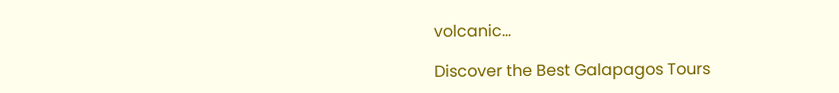volcanic...

Discover the Best Galapagos Tours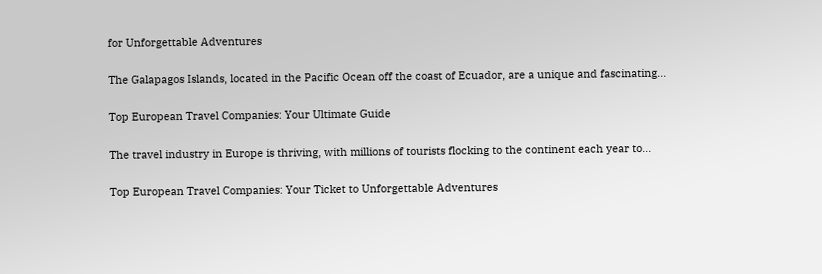for Unforgettable Adventures

The Galapagos Islands, located in the Pacific Ocean off the coast of Ecuador, are a unique and fascinating...

Top European Travel Companies: Your Ultimate Guide

The travel industry in Europe is thriving, with millions of tourists flocking to the continent each year to...

Top European Travel Companies: Your Ticket to Unforgettable Adventures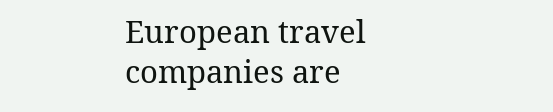European travel companies are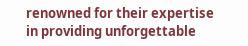renowned for their expertise in providing unforgettable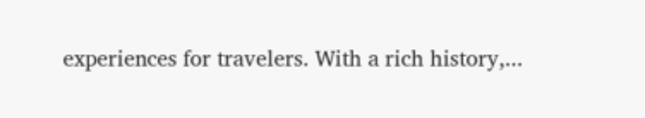experiences for travelers. With a rich history,...